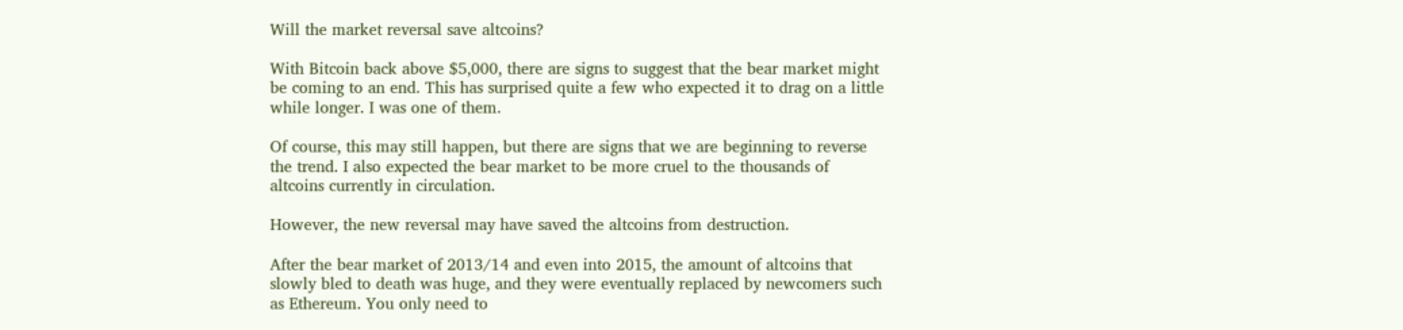Will the market reversal save altcoins?

With Bitcoin back above $5,000, there are signs to suggest that the bear market might be coming to an end. This has surprised quite a few who expected it to drag on a little while longer. I was one of them.

Of course, this may still happen, but there are signs that we are beginning to reverse the trend. I also expected the bear market to be more cruel to the thousands of altcoins currently in circulation.

However, the new reversal may have saved the altcoins from destruction.

After the bear market of 2013/14 and even into 2015, the amount of altcoins that slowly bled to death was huge, and they were eventually replaced by newcomers such as Ethereum. You only need to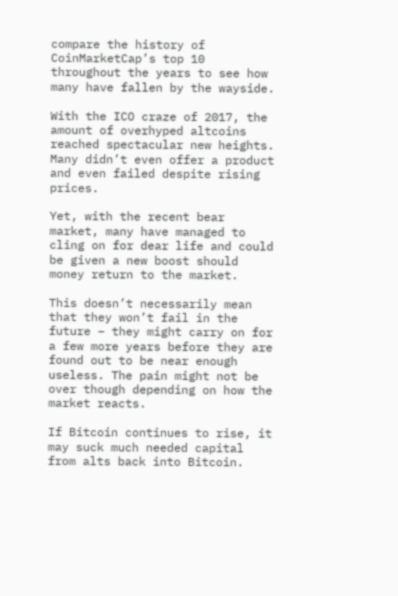compare the history of CoinMarketCap’s top 10 throughout the years to see how many have fallen by the wayside.

With the ICO craze of 2017, the amount of overhyped altcoins reached spectacular new heights. Many didn’t even offer a product and even failed despite rising prices.

Yet, with the recent bear market, many have managed to cling on for dear life and could be given a new boost should money return to the market.

This doesn’t necessarily mean that they won’t fail in the future – they might carry on for a few more years before they are found out to be near enough useless. The pain might not be over though depending on how the market reacts.

If Bitcoin continues to rise, it may suck much needed capital from alts back into Bitcoin.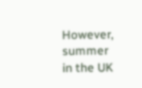However, summer in the UK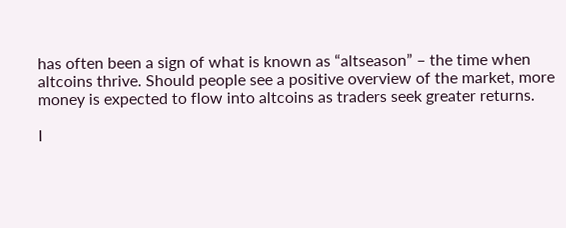has often been a sign of what is known as “altseason” – the time when altcoins thrive. Should people see a positive overview of the market, more money is expected to flow into altcoins as traders seek greater returns.

I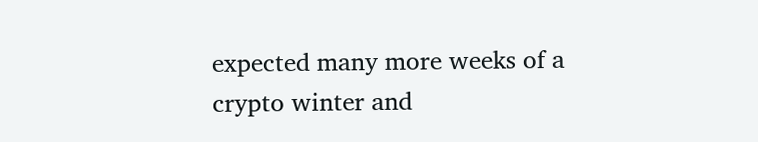expected many more weeks of a crypto winter and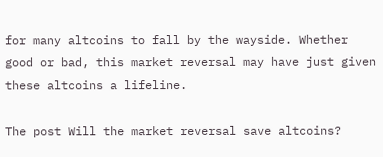for many altcoins to fall by the wayside. Whether good or bad, this market reversal may have just given these altcoins a lifeline.

The post Will the market reversal save altcoins?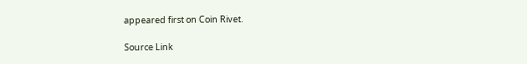appeared first on Coin Rivet.

Source Link